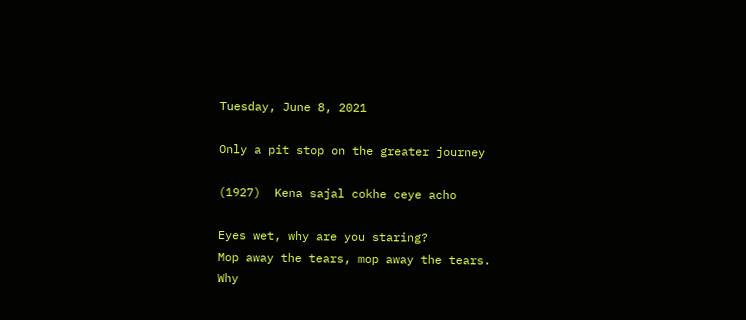Tuesday, June 8, 2021

Only a pit stop on the greater journey

(1927)  Kena sajal cokhe ceye acho

Eyes wet, why are you staring?
Mop away the tears, mop away the tears.
Why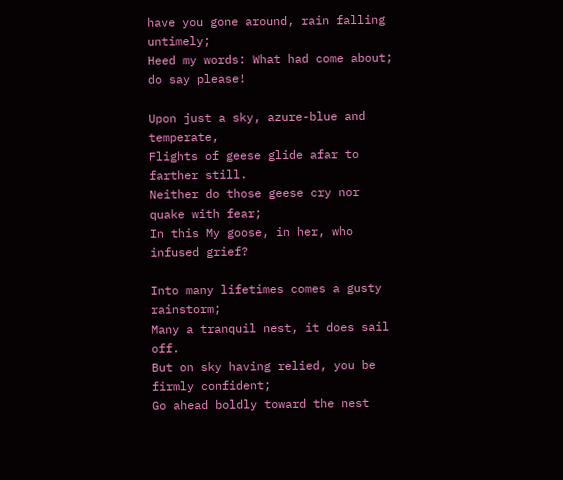have you gone around, rain falling untimely;
Heed my words: What had come about; do say please!

Upon just a sky, azure-blue and temperate,
Flights of geese glide afar to farther still.
Neither do those geese cry nor quake with fear;
In this My goose, in her, who infused grief?

Into many lifetimes comes a gusty rainstorm;
Many a tranquil nest, it does sail off.
But on sky having relied, you be firmly confident;
Go ahead boldly toward the nest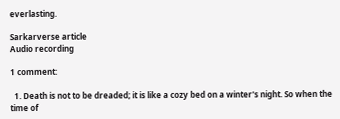everlasting.

Sarkarverse article
Audio recording

1 comment:

  1. Death is not to be dreaded; it is like a cozy bed on a winter's night. So when the time of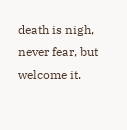death is nigh, never fear, but welcome it.